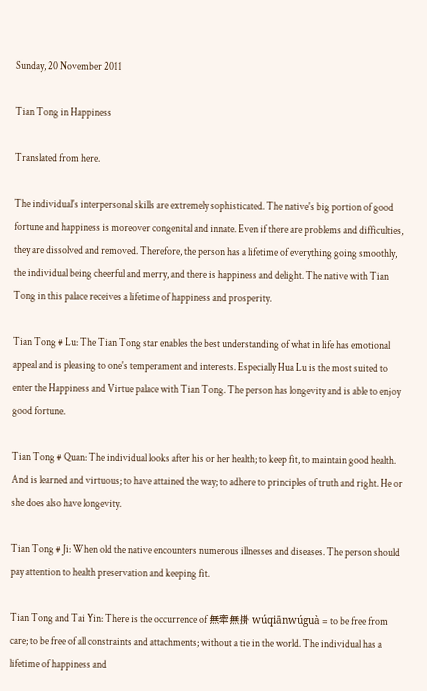Sunday, 20 November 2011

Tian Tong in Happiness

Translated from here.

The individual's interpersonal skills are extremely sophisticated. The native's big portion of good fortune and happiness is moreover congenital and innate. Even if there are problems and difficulties, they are dissolved and removed. Therefore, the person has a lifetime of everything going smoothly, the individual being cheerful and merry, and there is happiness and delight. The native with Tian Tong in this palace receives a lifetime of happiness and prosperity.

Tian Tong # Lu: The Tian Tong star enables the best understanding of what in life has emotional appeal and is pleasing to one's temperament and interests. Especially Hua Lu is the most suited to enter the Happiness and Virtue palace with Tian Tong. The person has longevity and is able to enjoy good fortune.

Tian Tong # Quan: The individual looks after his or her health; to keep fit, to maintain good health. And is learned and virtuous; to have attained the way; to adhere to principles of truth and right. He or she does also have longevity.

Tian Tong # Ji: When old the native encounters numerous illnesses and diseases. The person should pay attention to health preservation and keeping fit.

Tian Tong and Tai Yin: There is the occurrence of 無牽無掛 wúqiānwúguà = to be free from care; to be free of all constraints and attachments; without a tie in the world. The individual has a lifetime of happiness and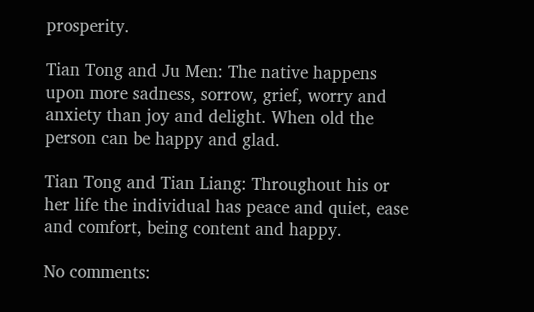prosperity.

Tian Tong and Ju Men: The native happens upon more sadness, sorrow, grief, worry and anxiety than joy and delight. When old the person can be happy and glad.

Tian Tong and Tian Liang: Throughout his or her life the individual has peace and quiet, ease and comfort, being content and happy.

No comments: